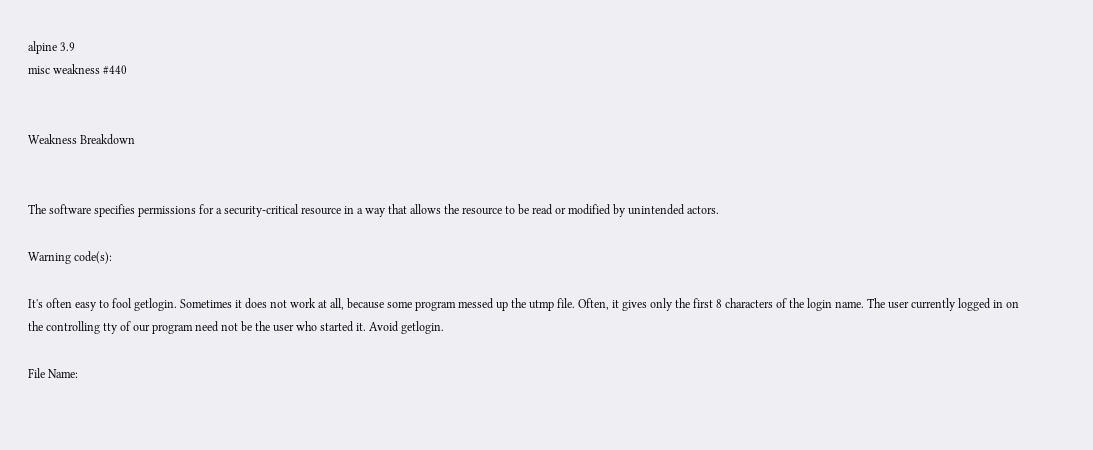alpine 3.9
misc weakness #440


Weakness Breakdown


The software specifies permissions for a security-critical resource in a way that allows the resource to be read or modified by unintended actors.

Warning code(s):

It's often easy to fool getlogin. Sometimes it does not work at all, because some program messed up the utmp file. Often, it gives only the first 8 characters of the login name. The user currently logged in on the controlling tty of our program need not be the user who started it. Avoid getlogin.

File Name: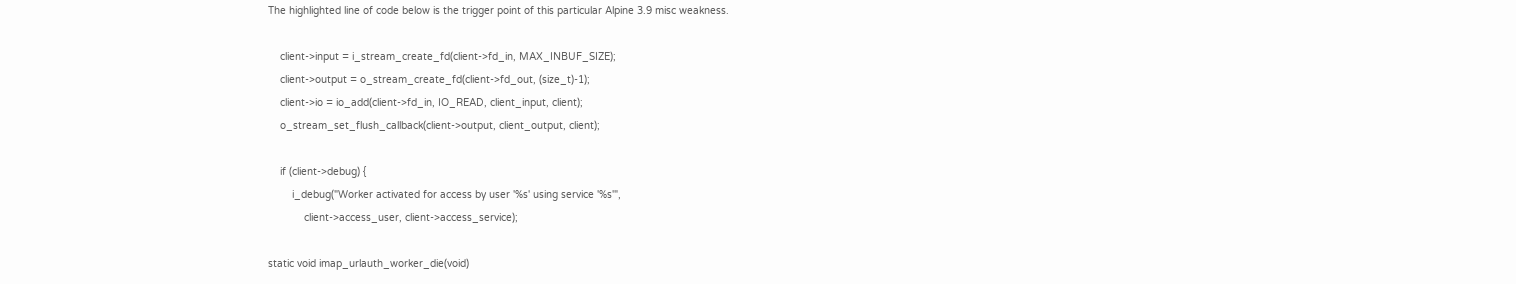The highlighted line of code below is the trigger point of this particular Alpine 3.9 misc weakness.

    client->input = i_stream_create_fd(client->fd_in, MAX_INBUF_SIZE);
    client->output = o_stream_create_fd(client->fd_out, (size_t)-1);
    client->io = io_add(client->fd_in, IO_READ, client_input, client);
    o_stream_set_flush_callback(client->output, client_output, client);

    if (client->debug) {
        i_debug("Worker activated for access by user '%s' using service '%s'",
            client->access_user, client->access_service);

static void imap_urlauth_worker_die(void)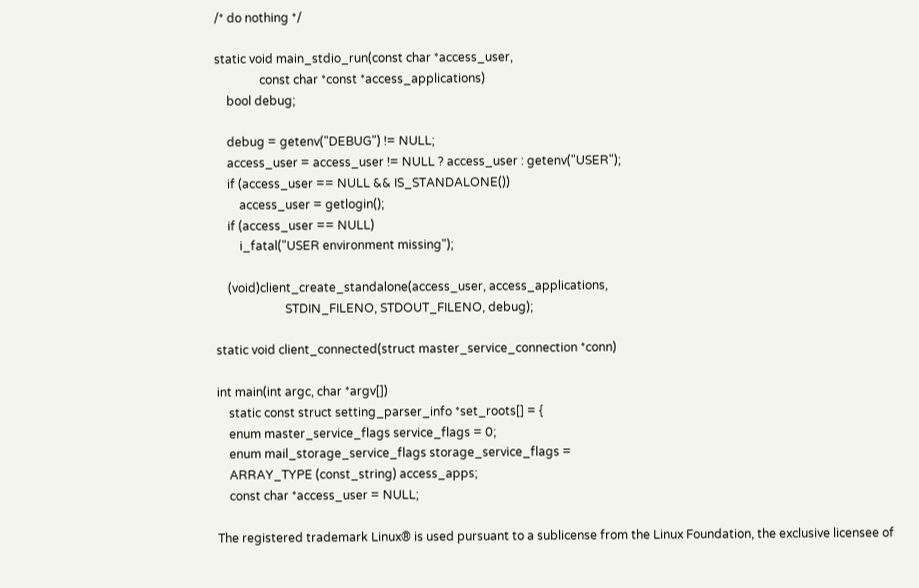/* do nothing */

static void main_stdio_run(const char *access_user,
               const char *const *access_applications)
    bool debug;

    debug = getenv("DEBUG") != NULL;
    access_user = access_user != NULL ? access_user : getenv("USER");
    if (access_user == NULL && IS_STANDALONE())
        access_user = getlogin();
    if (access_user == NULL)
        i_fatal("USER environment missing");

    (void)client_create_standalone(access_user, access_applications,
                       STDIN_FILENO, STDOUT_FILENO, debug);

static void client_connected(struct master_service_connection *conn)

int main(int argc, char *argv[])
    static const struct setting_parser_info *set_roots[] = {
    enum master_service_flags service_flags = 0;
    enum mail_storage_service_flags storage_service_flags =
    ARRAY_TYPE (const_string) access_apps;
    const char *access_user = NULL;

The registered trademark Linux® is used pursuant to a sublicense from the Linux Foundation, the exclusive licensee of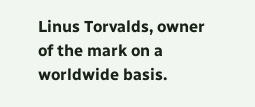Linus Torvalds, owner of the mark on a worldwide basis.